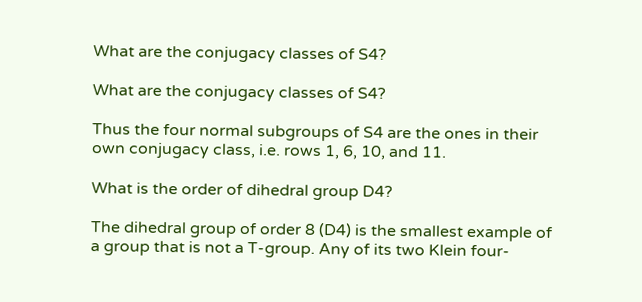What are the conjugacy classes of S4?

What are the conjugacy classes of S4?

Thus the four normal subgroups of S4 are the ones in their own conjugacy class, i.e. rows 1, 6, 10, and 11.

What is the order of dihedral group D4?

The dihedral group of order 8 (D4) is the smallest example of a group that is not a T-group. Any of its two Klein four-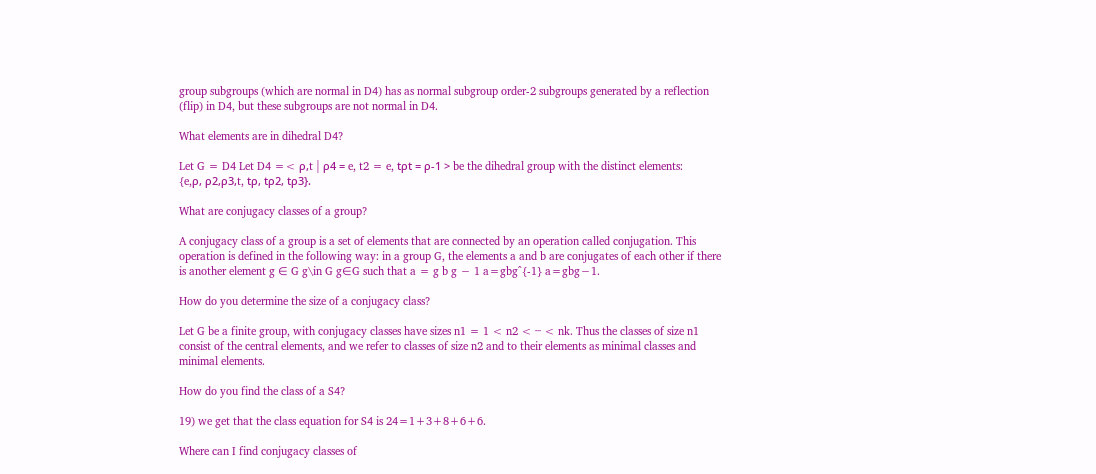group subgroups (which are normal in D4) has as normal subgroup order-2 subgroups generated by a reflection (flip) in D4, but these subgroups are not normal in D4.

What elements are in dihedral D4?

Let G = D4 Let D4 =< ρ,t | ρ4 = e, t2 = e, tρt = ρ-1 > be the dihedral group with the distinct elements: {e,ρ, ρ2,ρ3,t, tρ, tρ2, tρ3}.

What are conjugacy classes of a group?

A conjugacy class of a group is a set of elements that are connected by an operation called conjugation. This operation is defined in the following way: in a group G, the elements a and b are conjugates of each other if there is another element g ∈ G g\in G g∈G such that a = g b g − 1 a=gbg^{-1} a=gbg−1.

How do you determine the size of a conjugacy class?

Let G be a finite group, with conjugacy classes have sizes n1 = 1 < n2 < ··· < nk. Thus the classes of size n1 consist of the central elements, and we refer to classes of size n2 and to their elements as minimal classes and minimal elements.

How do you find the class of a S4?

19) we get that the class equation for S4 is 24=1+3+8+6+6.

Where can I find conjugacy classes of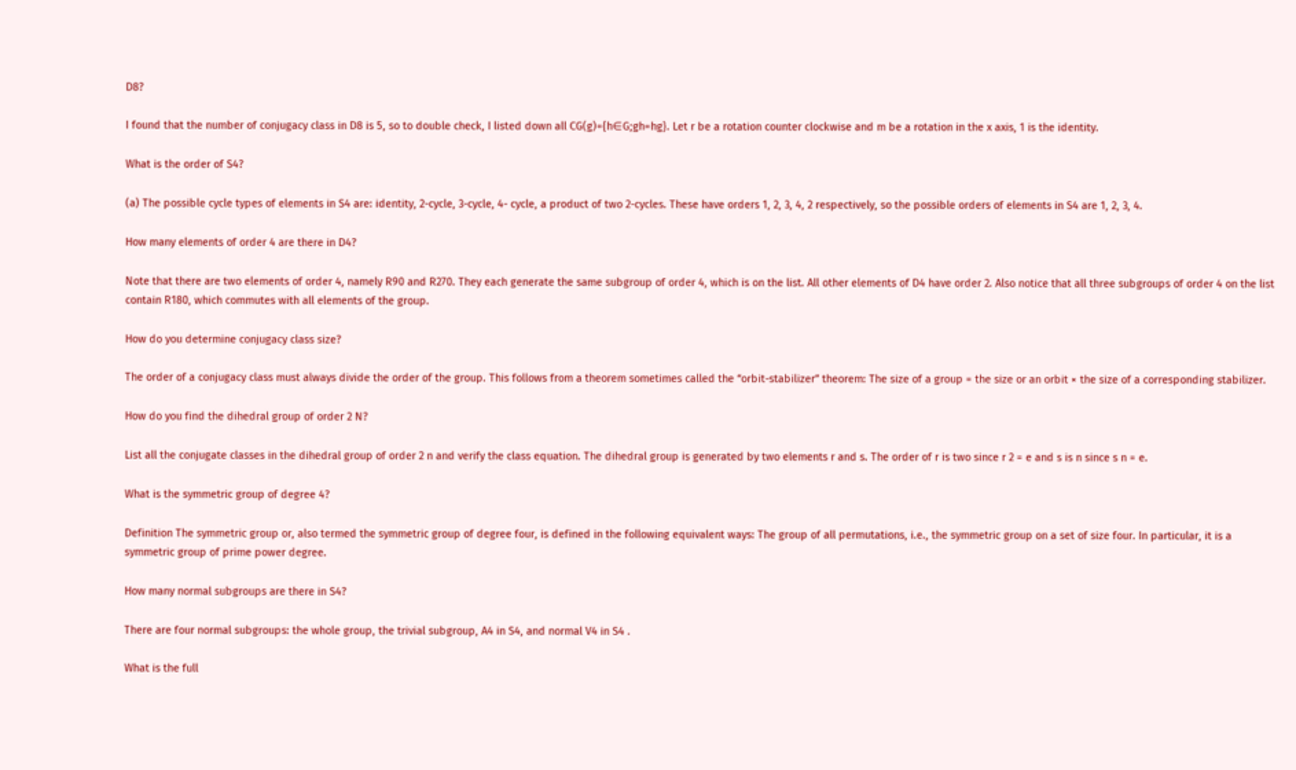D8?

I found that the number of conjugacy class in D8 is 5, so to double check, I listed down all CG(g)={h∈G;gh=hg}. Let r be a rotation counter clockwise and m be a rotation in the x axis, 1 is the identity.

What is the order of S4?

(a) The possible cycle types of elements in S4 are: identity, 2-cycle, 3-cycle, 4- cycle, a product of two 2-cycles. These have orders 1, 2, 3, 4, 2 respectively, so the possible orders of elements in S4 are 1, 2, 3, 4.

How many elements of order 4 are there in D4?

Note that there are two elements of order 4, namely R90 and R270. They each generate the same subgroup of order 4, which is on the list. All other elements of D4 have order 2. Also notice that all three subgroups of order 4 on the list contain R180, which commutes with all elements of the group.

How do you determine conjugacy class size?

The order of a conjugacy class must always divide the order of the group. This follows from a theorem sometimes called the “orbit-stabilizer” theorem: The size of a group = the size or an orbit × the size of a corresponding stabilizer.

How do you find the dihedral group of order 2 N?

List all the conjugate classes in the dihedral group of order 2 n and verify the class equation. The dihedral group is generated by two elements r and s. The order of r is two since r 2 = e and s is n since s n = e.

What is the symmetric group of degree 4?

Definition The symmetric group or, also termed the symmetric group of degree four, is defined in the following equivalent ways: The group of all permutations, i.e., the symmetric group on a set of size four. In particular, it is a symmetric group of prime power degree.

How many normal subgroups are there in S4?

There are four normal subgroups: the whole group, the trivial subgroup, A4 in S4, and normal V4 in S4 .

What is the full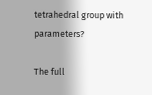tetrahedral group with parameters?

The full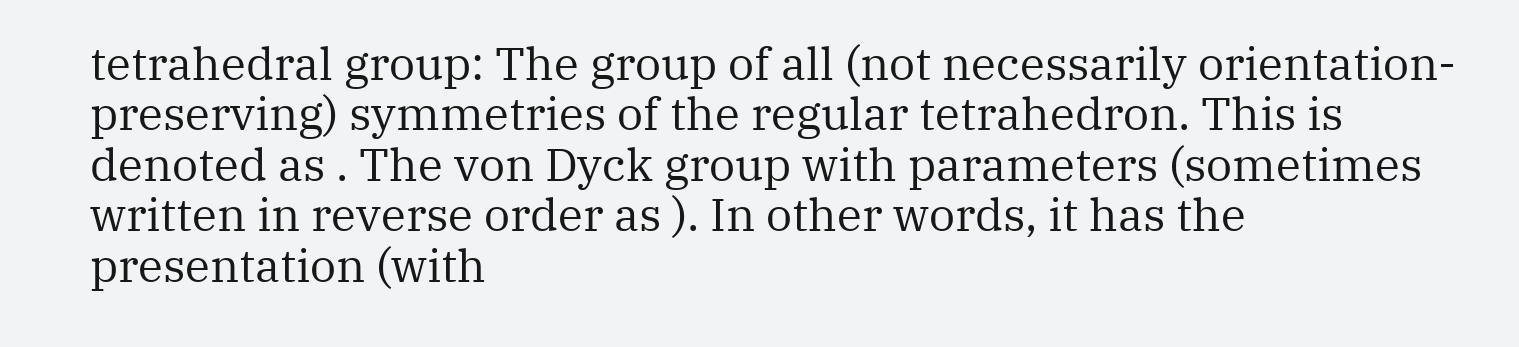tetrahedral group: The group of all (not necessarily orientation-preserving) symmetries of the regular tetrahedron. This is denoted as . The von Dyck group with parameters (sometimes written in reverse order as ). In other words, it has the presentation (with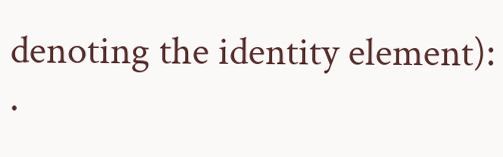denoting the identity element): .